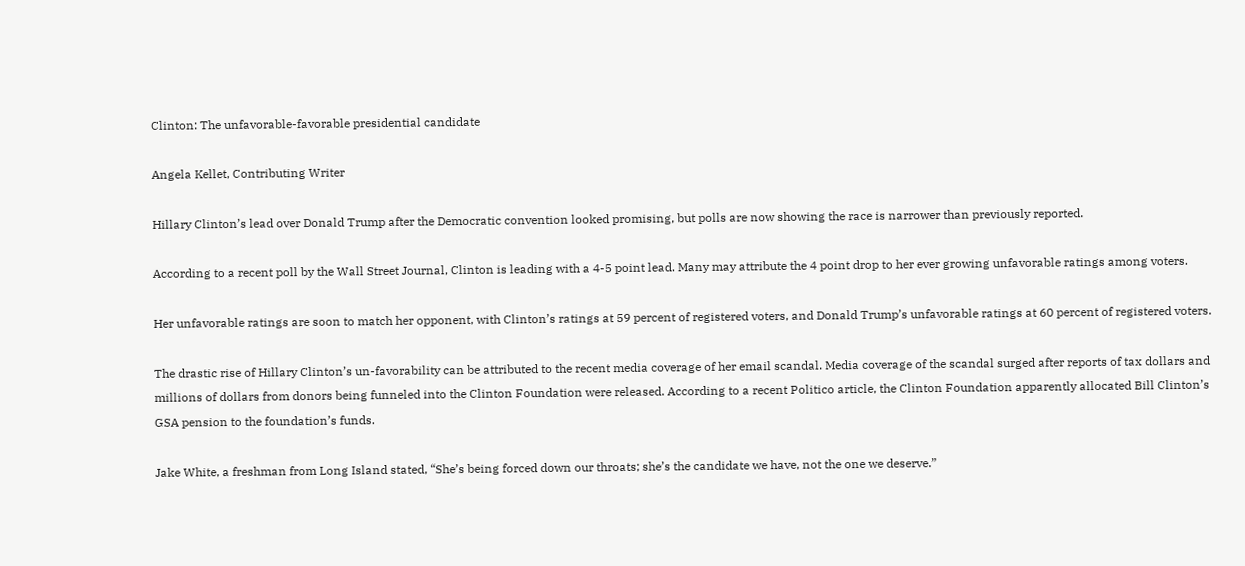Clinton: The unfavorable-favorable presidential candidate

Angela Kellet, Contributing Writer

Hillary Clinton’s lead over Donald Trump after the Democratic convention looked promising, but polls are now showing the race is narrower than previously reported.

According to a recent poll by the Wall Street Journal, Clinton is leading with a 4-5 point lead. Many may attribute the 4 point drop to her ever growing unfavorable ratings among voters.

Her unfavorable ratings are soon to match her opponent, with Clinton’s ratings at 59 percent of registered voters, and Donald Trump’s unfavorable ratings at 60 percent of registered voters.

The drastic rise of Hillary Clinton’s un-favorability can be attributed to the recent media coverage of her email scandal. Media coverage of the scandal surged after reports of tax dollars and millions of dollars from donors being funneled into the Clinton Foundation were released. According to a recent Politico article, the Clinton Foundation apparently allocated Bill Clinton’s GSA pension to the foundation’s funds.

Jake White, a freshman from Long Island stated, “She’s being forced down our throats; she’s the candidate we have, not the one we deserve.”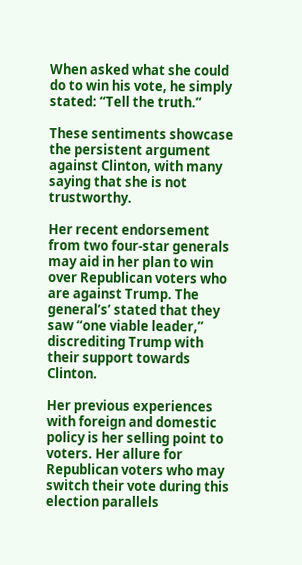When asked what she could do to win his vote, he simply stated: “Tell the truth.”

These sentiments showcase the persistent argument against Clinton, with many saying that she is not trustworthy.

Her recent endorsement from two four-star generals may aid in her plan to win over Republican voters who are against Trump. The general’s’ stated that they saw “one viable leader,” discrediting Trump with their support towards Clinton.

Her previous experiences with foreign and domestic policy is her selling point to voters. Her allure for Republican voters who may switch their vote during this election parallels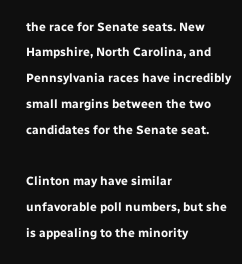the race for Senate seats. New Hampshire, North Carolina, and Pennsylvania races have incredibly small margins between the two candidates for the Senate seat.

Clinton may have similar unfavorable poll numbers, but she is appealing to the minority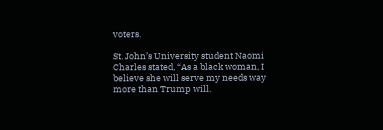voters.

St. John’s University student Naomi Charles stated, “As a black woman, I believe she will serve my needs way more than Trump will.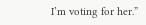I’m voting for her.”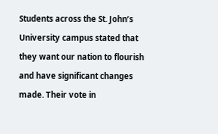Students across the St. John’s University campus stated that they want our nation to flourish and have significant changes made. Their vote in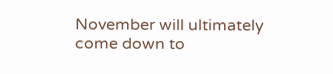November will ultimately come down to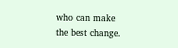who can make the best change.